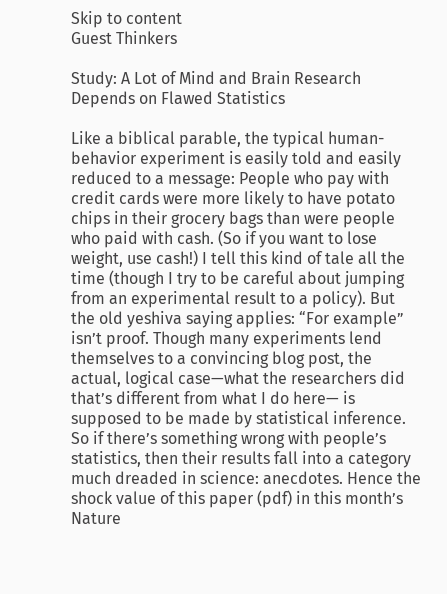Skip to content
Guest Thinkers

Study: A Lot of Mind and Brain Research Depends on Flawed Statistics

Like a biblical parable, the typical human-behavior experiment is easily told and easily reduced to a message: People who pay with credit cards were more likely to have potato chips in their grocery bags than were people who paid with cash. (So if you want to lose weight, use cash!) I tell this kind of tale all the time (though I try to be careful about jumping from an experimental result to a policy). But the old yeshiva saying applies: “For example” isn’t proof. Though many experiments lend themselves to a convincing blog post, the actual, logical case—what the researchers did that’s different from what I do here— is supposed to be made by statistical inference. So if there’s something wrong with people’s statistics, then their results fall into a category much dreaded in science: anecdotes. Hence the shock value of this paper (pdf) in this month’s Nature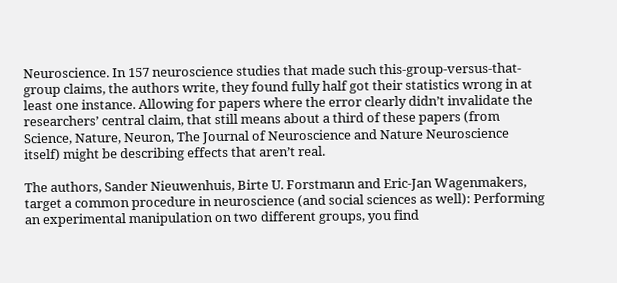Neuroscience. In 157 neuroscience studies that made such this-group-versus-that-group claims, the authors write, they found fully half got their statistics wrong in at least one instance. Allowing for papers where the error clearly didn’t invalidate the researchers’ central claim, that still means about a third of these papers (from Science, Nature, Neuron, The Journal of Neuroscience and Nature Neuroscience itself) might be describing effects that aren’t real.

The authors, Sander Nieuwenhuis, Birte U. Forstmann and Eric-Jan Wagenmakers, target a common procedure in neuroscience (and social sciences as well): Performing an experimental manipulation on two different groups, you find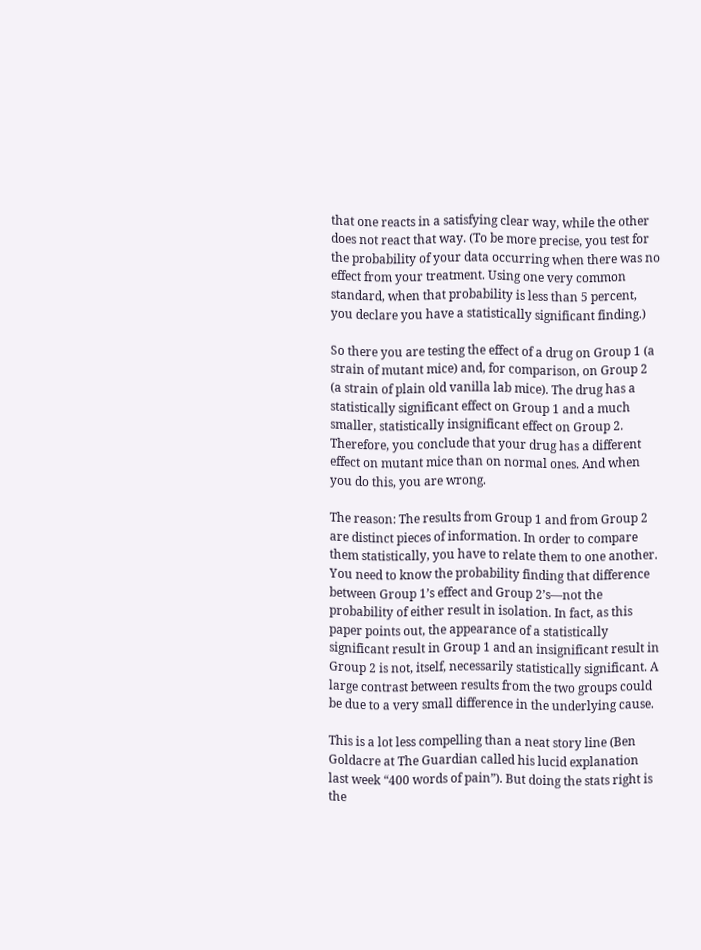that one reacts in a satisfying clear way, while the other does not react that way. (To be more precise, you test for the probability of your data occurring when there was no effect from your treatment. Using one very common standard, when that probability is less than 5 percent, you declare you have a statistically significant finding.)

So there you are testing the effect of a drug on Group 1 (a strain of mutant mice) and, for comparison, on Group 2 (a strain of plain old vanilla lab mice). The drug has a statistically significant effect on Group 1 and a much smaller, statistically insignificant effect on Group 2. Therefore, you conclude that your drug has a different effect on mutant mice than on normal ones. And when you do this, you are wrong.

The reason: The results from Group 1 and from Group 2 are distinct pieces of information. In order to compare them statistically, you have to relate them to one another. You need to know the probability finding that difference between Group 1’s effect and Group 2’s—not the probability of either result in isolation. In fact, as this paper points out, the appearance of a statistically significant result in Group 1 and an insignificant result in Group 2 is not, itself, necessarily statistically significant. A large contrast between results from the two groups could be due to a very small difference in the underlying cause.

This is a lot less compelling than a neat story line (Ben Goldacre at The Guardian called his lucid explanation last week “400 words of pain”). But doing the stats right is the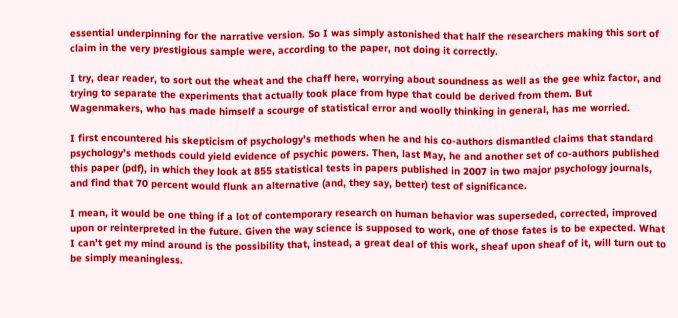essential underpinning for the narrative version. So I was simply astonished that half the researchers making this sort of claim in the very prestigious sample were, according to the paper, not doing it correctly.

I try, dear reader, to sort out the wheat and the chaff here, worrying about soundness as well as the gee whiz factor, and trying to separate the experiments that actually took place from hype that could be derived from them. But Wagenmakers, who has made himself a scourge of statistical error and woolly thinking in general, has me worried.

I first encountered his skepticism of psychology’s methods when he and his co-authors dismantled claims that standard psychology’s methods could yield evidence of psychic powers. Then, last May, he and another set of co-authors published this paper (pdf), in which they look at 855 statistical tests in papers published in 2007 in two major psychology journals, and find that 70 percent would flunk an alternative (and, they say, better) test of significance.

I mean, it would be one thing if a lot of contemporary research on human behavior was superseded, corrected, improved upon or reinterpreted in the future. Given the way science is supposed to work, one of those fates is to be expected. What I can’t get my mind around is the possibility that, instead, a great deal of this work, sheaf upon sheaf of it, will turn out to be simply meaningless.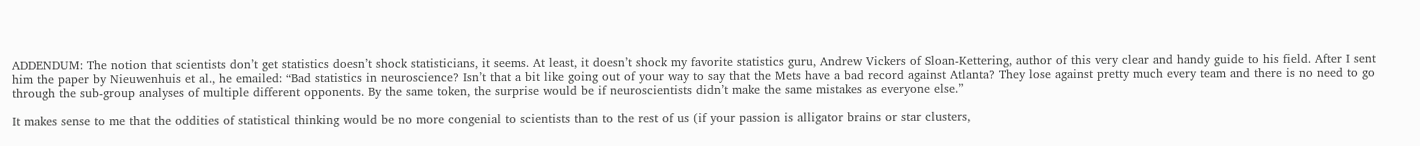ADDENDUM: The notion that scientists don’t get statistics doesn’t shock statisticians, it seems. At least, it doesn’t shock my favorite statistics guru, Andrew Vickers of Sloan-Kettering, author of this very clear and handy guide to his field. After I sent him the paper by Nieuwenhuis et al., he emailed: “Bad statistics in neuroscience? Isn’t that a bit like going out of your way to say that the Mets have a bad record against Atlanta? They lose against pretty much every team and there is no need to go through the sub-group analyses of multiple different opponents. By the same token, the surprise would be if neuroscientists didn’t make the same mistakes as everyone else.”

It makes sense to me that the oddities of statistical thinking would be no more congenial to scientists than to the rest of us (if your passion is alligator brains or star clusters,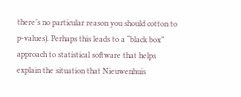there’s no particular reason you should cotton to p-values). Perhaps this leads to a “black box” approach to statistical software that helps explain the situation that Nieuwenhuis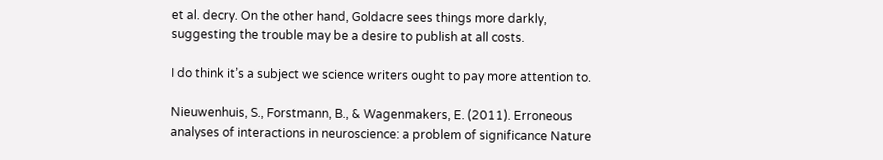et al. decry. On the other hand, Goldacre sees things more darkly, suggesting the trouble may be a desire to publish at all costs.

I do think it’s a subject we science writers ought to pay more attention to.

Nieuwenhuis, S., Forstmann, B., & Wagenmakers, E. (2011). Erroneous analyses of interactions in neuroscience: a problem of significance Nature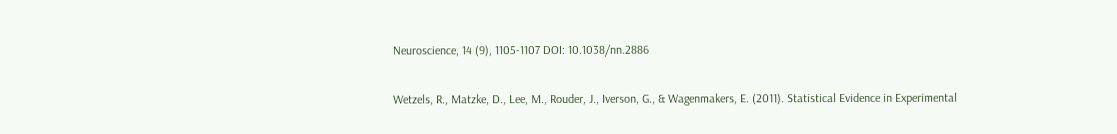Neuroscience, 14 (9), 1105-1107 DOI: 10.1038/nn.2886

Wetzels, R., Matzke, D., Lee, M., Rouder, J., Iverson, G., & Wagenmakers, E. (2011). Statistical Evidence in Experimental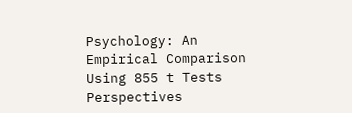Psychology: An Empirical Comparison Using 855 t Tests Perspectives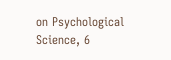on Psychological Science, 6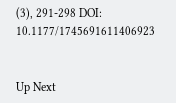(3), 291-298 DOI: 10.1177/1745691611406923


Up Next